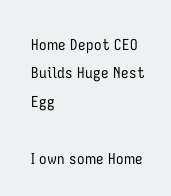Home Depot CEO Builds Huge Nest Egg

I own some Home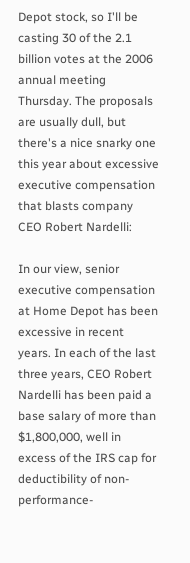Depot stock, so I'll be casting 30 of the 2.1 billion votes at the 2006 annual meeting Thursday. The proposals are usually dull, but there's a nice snarky one this year about excessive executive compensation that blasts company CEO Robert Nardelli:

In our view, senior executive compensation at Home Depot has been excessive in recent years. In each of the last three years, CEO Robert Nardelli has been paid a base salary of more than $1,800,000, well in excess of the IRS cap for deductibility of non-performance-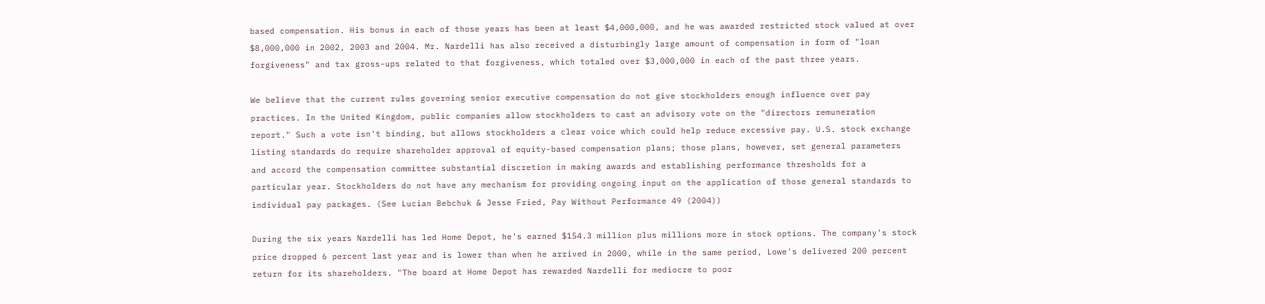based compensation. His bonus in each of those years has been at least $4,000,000, and he was awarded restricted stock valued at over $8,000,000 in 2002, 2003 and 2004. Mr. Nardelli has also received a disturbingly large amount of compensation in form of "loan forgiveness" and tax gross-ups related to that forgiveness, which totaled over $3,000,000 in each of the past three years.

We believe that the current rules governing senior executive compensation do not give stockholders enough influence over pay practices. In the United Kingdom, public companies allow stockholders to cast an advisory vote on the "directors remuneration report." Such a vote isn't binding, but allows stockholders a clear voice which could help reduce excessive pay. U.S. stock exchange listing standards do require shareholder approval of equity-based compensation plans; those plans, however, set general parameters and accord the compensation committee substantial discretion in making awards and establishing performance thresholds for a particular year. Stockholders do not have any mechanism for providing ongoing input on the application of those general standards to individual pay packages. (See Lucian Bebchuk & Jesse Fried, Pay Without Performance 49 (2004))

During the six years Nardelli has led Home Depot, he's earned $154.3 million plus millions more in stock options. The company's stock price dropped 6 percent last year and is lower than when he arrived in 2000, while in the same period, Lowe's delivered 200 percent return for its shareholders. "The board at Home Depot has rewarded Nardelli for mediocre to poor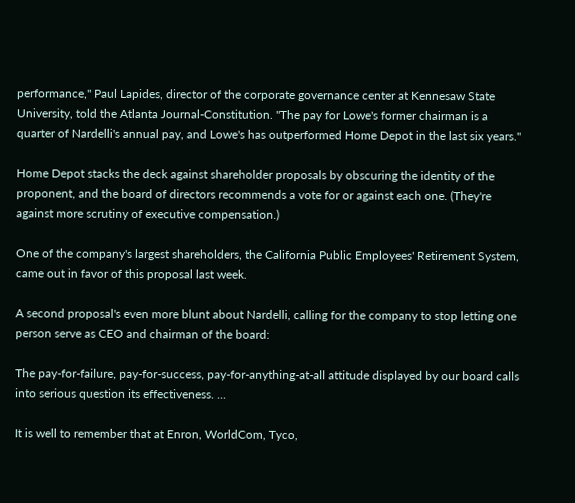performance," Paul Lapides, director of the corporate governance center at Kennesaw State University, told the Atlanta Journal-Constitution. "The pay for Lowe's former chairman is a quarter of Nardelli's annual pay, and Lowe's has outperformed Home Depot in the last six years."

Home Depot stacks the deck against shareholder proposals by obscuring the identity of the proponent, and the board of directors recommends a vote for or against each one. (They're against more scrutiny of executive compensation.)

One of the company's largest shareholders, the California Public Employees' Retirement System, came out in favor of this proposal last week.

A second proposal's even more blunt about Nardelli, calling for the company to stop letting one person serve as CEO and chairman of the board:

The pay-for-failure, pay-for-success, pay-for-anything-at-all attitude displayed by our board calls into serious question its effectiveness. ...

It is well to remember that at Enron, WorldCom, Tyco,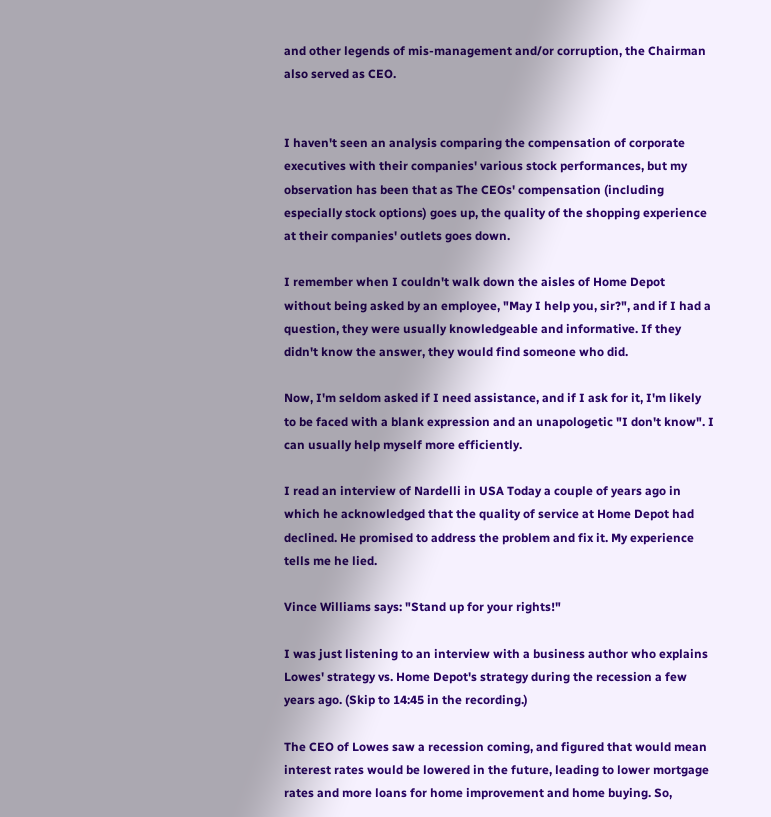and other legends of mis-management and/or corruption, the Chairman also served as CEO.


I haven't seen an analysis comparing the compensation of corporate executives with their companies' various stock performances, but my observation has been that as The CEOs' compensation (including especially stock options) goes up, the quality of the shopping experience at their companies' outlets goes down.

I remember when I couldn't walk down the aisles of Home Depot without being asked by an employee, "May I help you, sir?", and if I had a question, they were usually knowledgeable and informative. If they didn't know the answer, they would find someone who did.

Now, I'm seldom asked if I need assistance, and if I ask for it, I'm likely to be faced with a blank expression and an unapologetic "I don't know". I can usually help myself more efficiently.

I read an interview of Nardelli in USA Today a couple of years ago in which he acknowledged that the quality of service at Home Depot had declined. He promised to address the problem and fix it. My experience tells me he lied.

Vince Williams says: "Stand up for your rights!"

I was just listening to an interview with a business author who explains Lowes' strategy vs. Home Depot's strategy during the recession a few years ago. (Skip to 14:45 in the recording.)

The CEO of Lowes saw a recession coming, and figured that would mean interest rates would be lowered in the future, leading to lower mortgage rates and more loans for home improvement and home buying. So,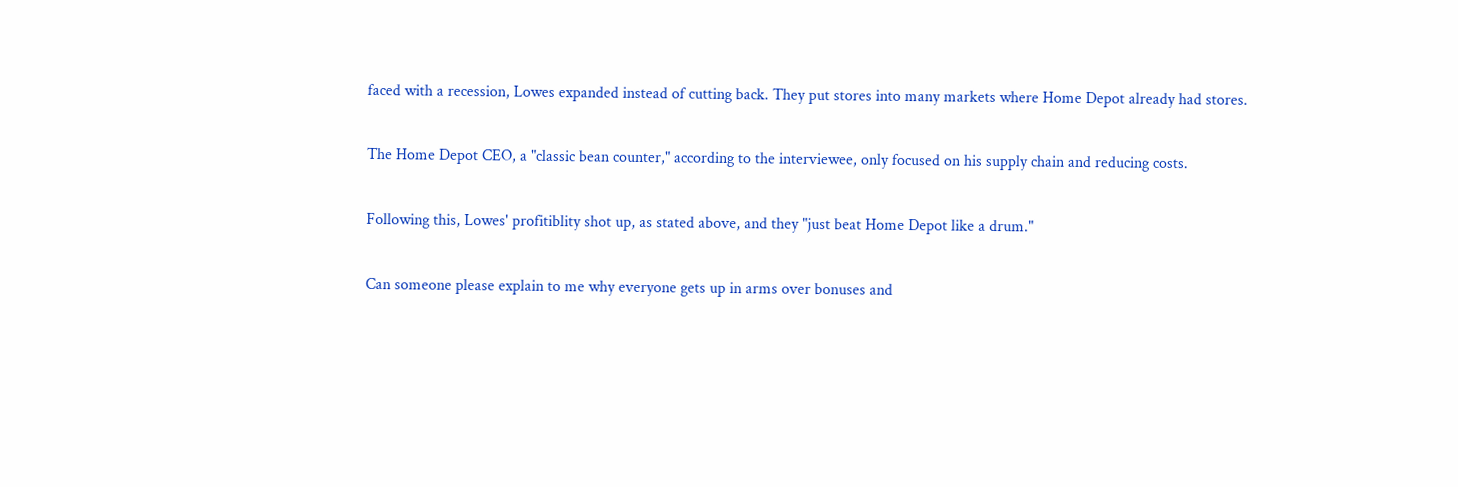faced with a recession, Lowes expanded instead of cutting back. They put stores into many markets where Home Depot already had stores.

The Home Depot CEO, a "classic bean counter," according to the interviewee, only focused on his supply chain and reducing costs.

Following this, Lowes' profitiblity shot up, as stated above, and they "just beat Home Depot like a drum."

Can someone please explain to me why everyone gets up in arms over bonuses and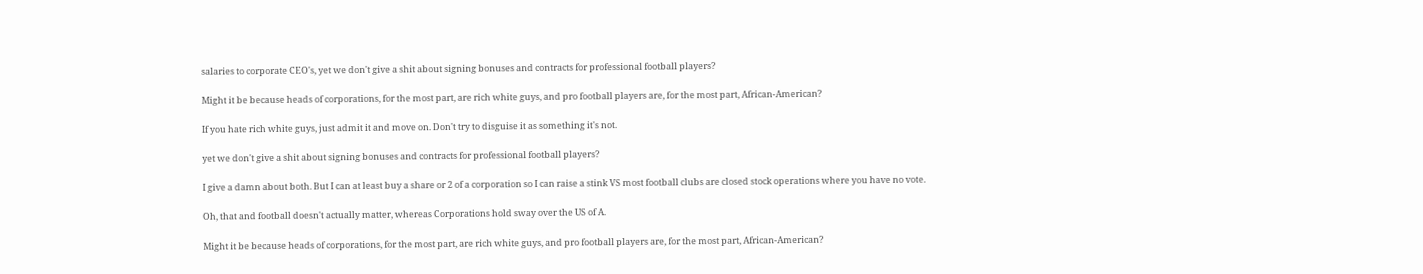salaries to corporate CEO's, yet we don't give a shit about signing bonuses and contracts for professional football players?

Might it be because heads of corporations, for the most part, are rich white guys, and pro football players are, for the most part, African-American?

If you hate rich white guys, just admit it and move on. Don't try to disguise it as something it's not.

yet we don't give a shit about signing bonuses and contracts for professional football players?

I give a damn about both. But I can at least buy a share or 2 of a corporation so I can raise a stink VS most football clubs are closed stock operations where you have no vote.

Oh, that and football doesn't actually matter, whereas Corporations hold sway over the US of A.

Might it be because heads of corporations, for the most part, are rich white guys, and pro football players are, for the most part, African-American?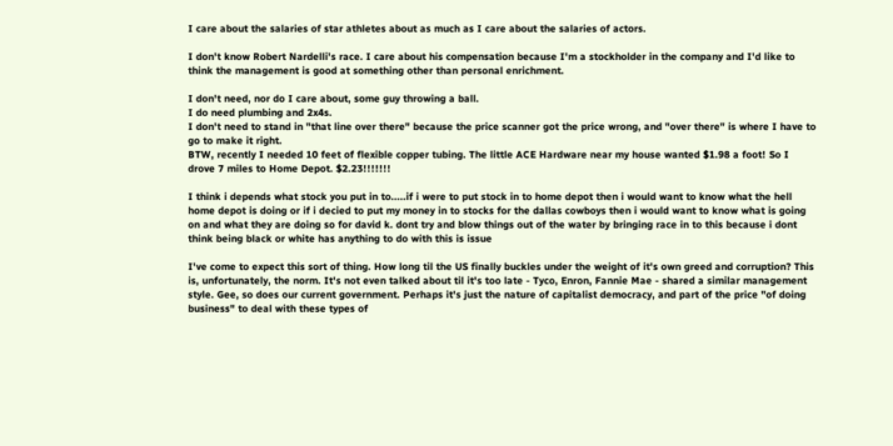I care about the salaries of star athletes about as much as I care about the salaries of actors.

I don't know Robert Nardelli's race. I care about his compensation because I'm a stockholder in the company and I'd like to think the management is good at something other than personal enrichment.

I don't need, nor do I care about, some guy throwing a ball.
I do need plumbing and 2x4s.
I don't need to stand in "that line over there" because the price scanner got the price wrong, and "over there" is where I have to go to make it right.
BTW, recently I needed 10 feet of flexible copper tubing. The little ACE Hardware near my house wanted $1.98 a foot! So I drove 7 miles to Home Depot. $2.23!!!!!!!

I think i depends what stock you put in to.....if i were to put stock in to home depot then i would want to know what the hell home depot is doing or if i decied to put my money in to stocks for the dallas cowboys then i would want to know what is going on and what they are doing so for david k. dont try and blow things out of the water by bringing race in to this because i dont think being black or white has anything to do with this is issue

I've come to expect this sort of thing. How long til the US finally buckles under the weight of it's own greed and corruption? This is, unfortunately, the norm. It's not even talked about til it's too late - Tyco, Enron, Fannie Mae - shared a similar management style. Gee, so does our current government. Perhaps it's just the nature of capitalist democracy, and part of the price "of doing business" to deal with these types of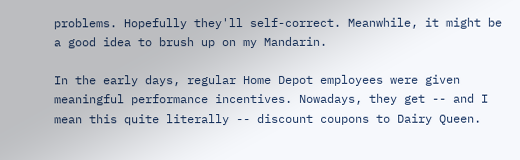problems. Hopefully they'll self-correct. Meanwhile, it might be a good idea to brush up on my Mandarin.

In the early days, regular Home Depot employees were given meaningful performance incentives. Nowadays, they get -- and I mean this quite literally -- discount coupons to Dairy Queen.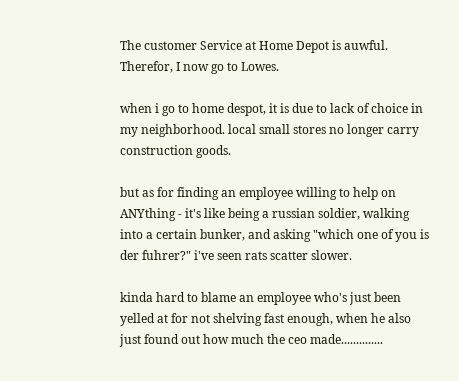The customer Service at Home Depot is auwful.
Therefor, I now go to Lowes.

when i go to home despot, it is due to lack of choice in my neighborhood. local small stores no longer carry construction goods.

but as for finding an employee willing to help on ANYthing - it's like being a russian soldier, walking into a certain bunker, and asking "which one of you is der fuhrer?" i've seen rats scatter slower.

kinda hard to blame an employee who's just been yelled at for not shelving fast enough, when he also just found out how much the ceo made..............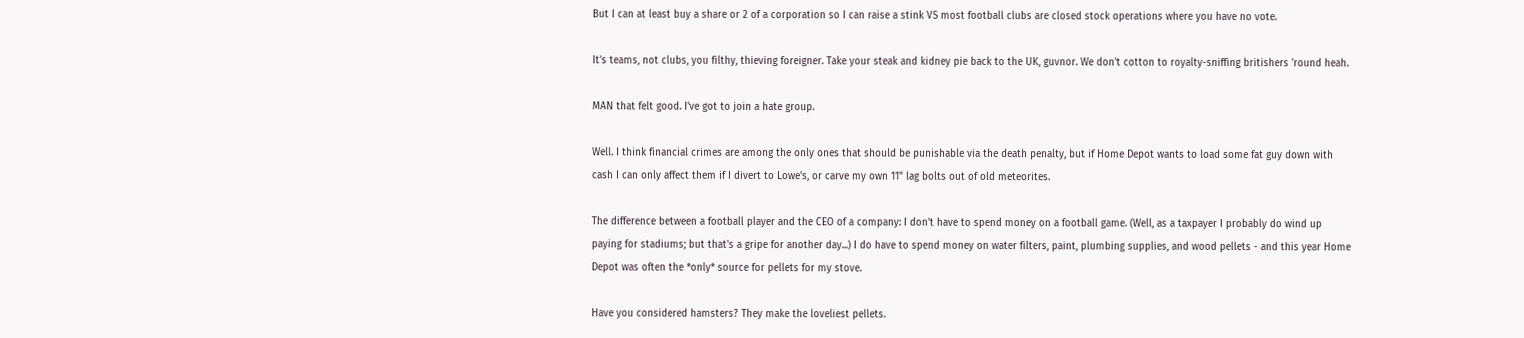But I can at least buy a share or 2 of a corporation so I can raise a stink VS most football clubs are closed stock operations where you have no vote.

It's teams, not clubs, you filthy, thieving foreigner. Take your steak and kidney pie back to the UK, guvnor. We don't cotton to royalty-sniffing britishers 'round heah.

MAN that felt good. I've got to join a hate group.

Well. I think financial crimes are among the only ones that should be punishable via the death penalty, but if Home Depot wants to load some fat guy down with cash I can only affect them if I divert to Lowe's, or carve my own 11" lag bolts out of old meteorites.

The difference between a football player and the CEO of a company: I don't have to spend money on a football game. (Well, as a taxpayer I probably do wind up paying for stadiums; but that's a gripe for another day...) I do have to spend money on water filters, paint, plumbing supplies, and wood pellets - and this year Home Depot was often the *only* source for pellets for my stove.

Have you considered hamsters? They make the loveliest pellets.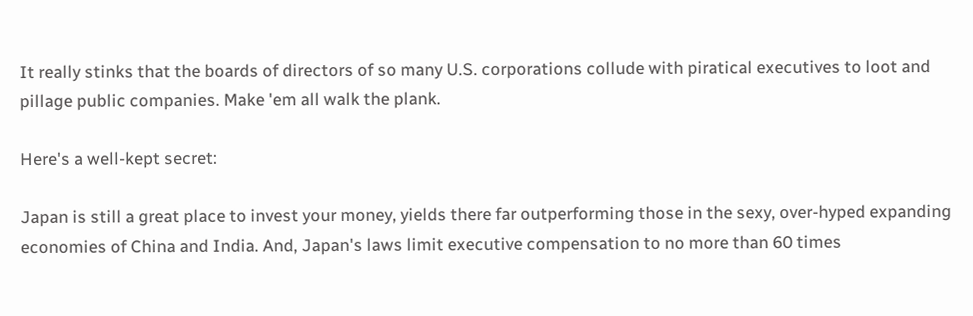It really stinks that the boards of directors of so many U.S. corporations collude with piratical executives to loot and pillage public companies. Make 'em all walk the plank.

Here's a well-kept secret:

Japan is still a great place to invest your money, yields there far outperforming those in the sexy, over-hyped expanding economies of China and India. And, Japan's laws limit executive compensation to no more than 60 times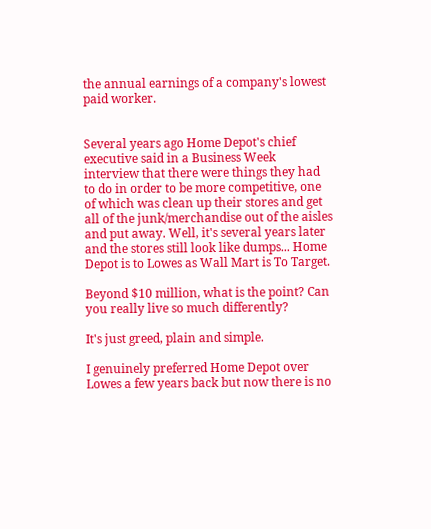the annual earnings of a company's lowest paid worker.


Several years ago Home Depot's chief executive said in a Business Week interview that there were things they had to do in order to be more competitive, one of which was clean up their stores and get all of the junk/merchandise out of the aisles and put away. Well, it's several years later and the stores still look like dumps... Home Depot is to Lowes as Wall Mart is To Target.

Beyond $10 million, what is the point? Can you really live so much differently?

It's just greed, plain and simple.

I genuinely preferred Home Depot over Lowes a few years back but now there is no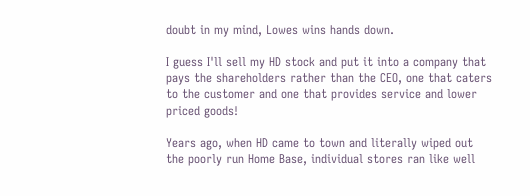doubt in my mind, Lowes wins hands down.

I guess I'll sell my HD stock and put it into a company that pays the shareholders rather than the CEO, one that caters to the customer and one that provides service and lower priced goods!

Years ago, when HD came to town and literally wiped out the poorly run Home Base, individual stores ran like well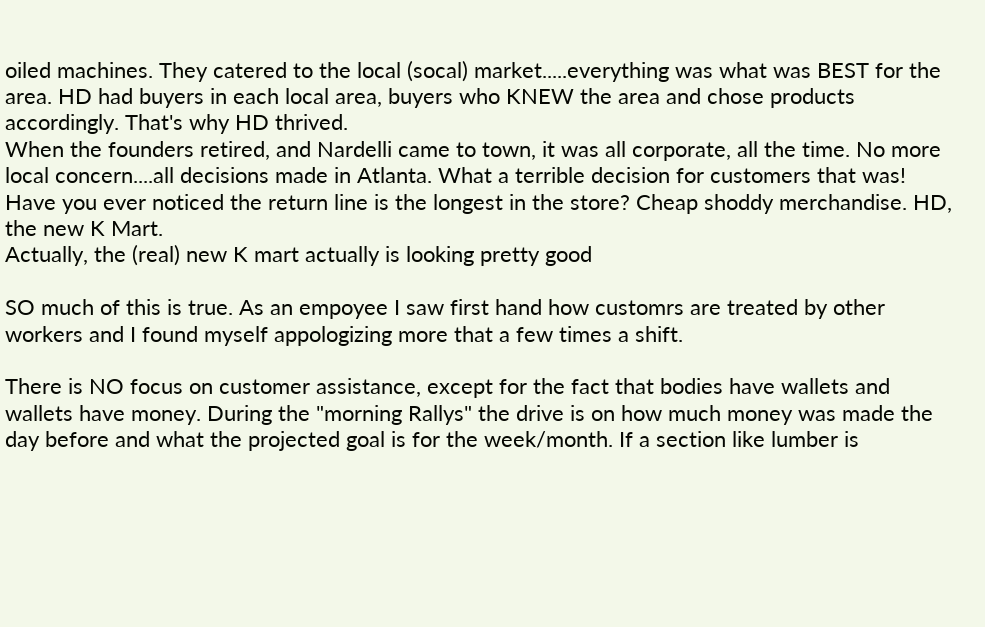oiled machines. They catered to the local (socal) market.....everything was what was BEST for the area. HD had buyers in each local area, buyers who KNEW the area and chose products accordingly. That's why HD thrived.
When the founders retired, and Nardelli came to town, it was all corporate, all the time. No more local concern....all decisions made in Atlanta. What a terrible decision for customers that was! Have you ever noticed the return line is the longest in the store? Cheap shoddy merchandise. HD, the new K Mart.
Actually, the (real) new K mart actually is looking pretty good

SO much of this is true. As an empoyee I saw first hand how customrs are treated by other workers and I found myself appologizing more that a few times a shift.

There is NO focus on customer assistance, except for the fact that bodies have wallets and wallets have money. During the "morning Rallys" the drive is on how much money was made the day before and what the projected goal is for the week/month. If a section like lumber is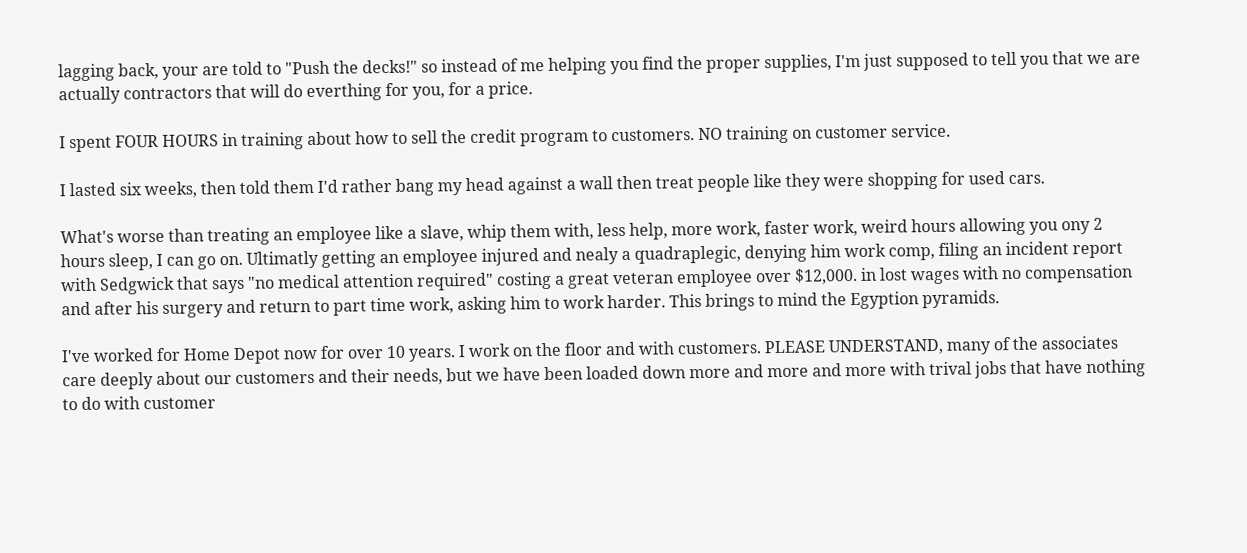lagging back, your are told to "Push the decks!" so instead of me helping you find the proper supplies, I'm just supposed to tell you that we are actually contractors that will do everthing for you, for a price.

I spent FOUR HOURS in training about how to sell the credit program to customers. NO training on customer service.

I lasted six weeks, then told them I'd rather bang my head against a wall then treat people like they were shopping for used cars.

What's worse than treating an employee like a slave, whip them with, less help, more work, faster work, weird hours allowing you ony 2 hours sleep, I can go on. Ultimatly getting an employee injured and nealy a quadraplegic, denying him work comp, filing an incident report with Sedgwick that says "no medical attention required" costing a great veteran employee over $12,000. in lost wages with no compensation and after his surgery and return to part time work, asking him to work harder. This brings to mind the Egyption pyramids.

I've worked for Home Depot now for over 10 years. I work on the floor and with customers. PLEASE UNDERSTAND, many of the associates care deeply about our customers and their needs, but we have been loaded down more and more and more with trival jobs that have nothing to do with customer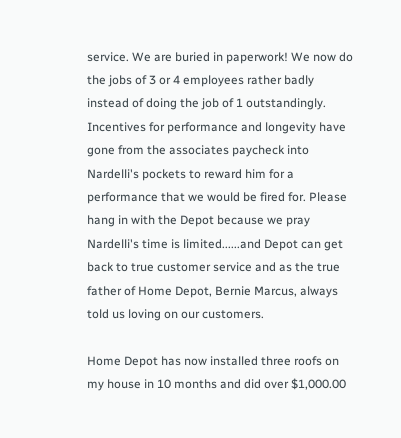service. We are buried in paperwork! We now do the jobs of 3 or 4 employees rather badly instead of doing the job of 1 outstandingly. Incentives for performance and longevity have gone from the associates paycheck into Nardelli's pockets to reward him for a performance that we would be fired for. Please hang in with the Depot because we pray Nardelli's time is limited......and Depot can get back to true customer service and as the true father of Home Depot, Bernie Marcus, always told us loving on our customers.

Home Depot has now installed three roofs on my house in 10 months and did over $1,000.00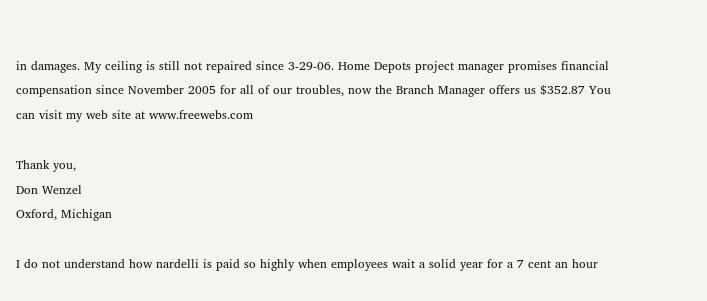in damages. My ceiling is still not repaired since 3-29-06. Home Depots project manager promises financial compensation since November 2005 for all of our troubles, now the Branch Manager offers us $352.87 You can visit my web site at www.freewebs.com

Thank you,
Don Wenzel
Oxford, Michigan

I do not understand how nardelli is paid so highly when employees wait a solid year for a 7 cent an hour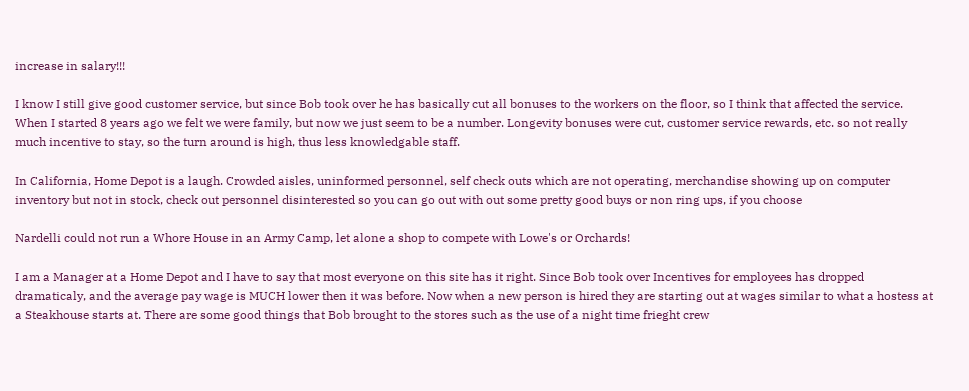increase in salary!!!

I know I still give good customer service, but since Bob took over he has basically cut all bonuses to the workers on the floor, so I think that affected the service. When I started 8 years ago we felt we were family, but now we just seem to be a number. Longevity bonuses were cut, customer service rewards, etc. so not really much incentive to stay, so the turn around is high, thus less knowledgable staff.

In California, Home Depot is a laugh. Crowded aisles, uninformed personnel, self check outs which are not operating, merchandise showing up on computer inventory but not in stock, check out personnel disinterested so you can go out with out some pretty good buys or non ring ups, if you choose

Nardelli could not run a Whore House in an Army Camp, let alone a shop to compete with Lowe's or Orchards!

I am a Manager at a Home Depot and I have to say that most everyone on this site has it right. Since Bob took over Incentives for employees has dropped dramaticaly, and the average pay wage is MUCH lower then it was before. Now when a new person is hired they are starting out at wages similar to what a hostess at a Steakhouse starts at. There are some good things that Bob brought to the stores such as the use of a night time frieght crew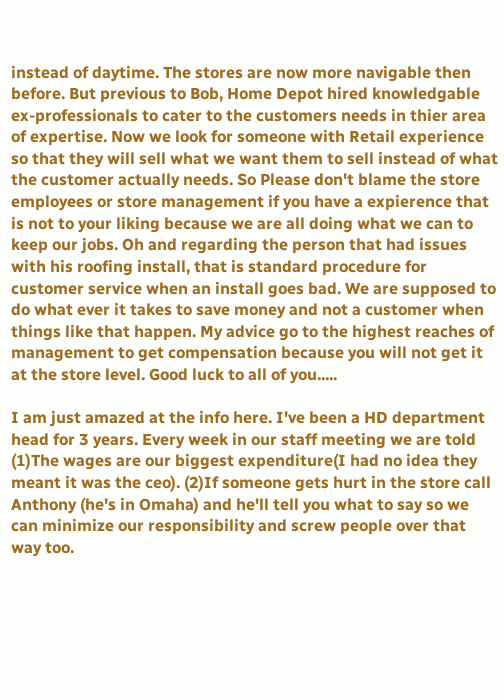instead of daytime. The stores are now more navigable then before. But previous to Bob, Home Depot hired knowledgable ex-professionals to cater to the customers needs in thier area of expertise. Now we look for someone with Retail experience so that they will sell what we want them to sell instead of what the customer actually needs. So Please don't blame the store employees or store management if you have a expierence that is not to your liking because we are all doing what we can to keep our jobs. Oh and regarding the person that had issues with his roofing install, that is standard procedure for customer service when an install goes bad. We are supposed to do what ever it takes to save money and not a customer when things like that happen. My advice go to the highest reaches of management to get compensation because you will not get it at the store level. Good luck to all of you.....

I am just amazed at the info here. I've been a HD department head for 3 years. Every week in our staff meeting we are told (1)The wages are our biggest expenditure(I had no idea they meant it was the ceo). (2)If someone gets hurt in the store call Anthony (he's in Omaha) and he'll tell you what to say so we can minimize our responsibility and screw people over that way too.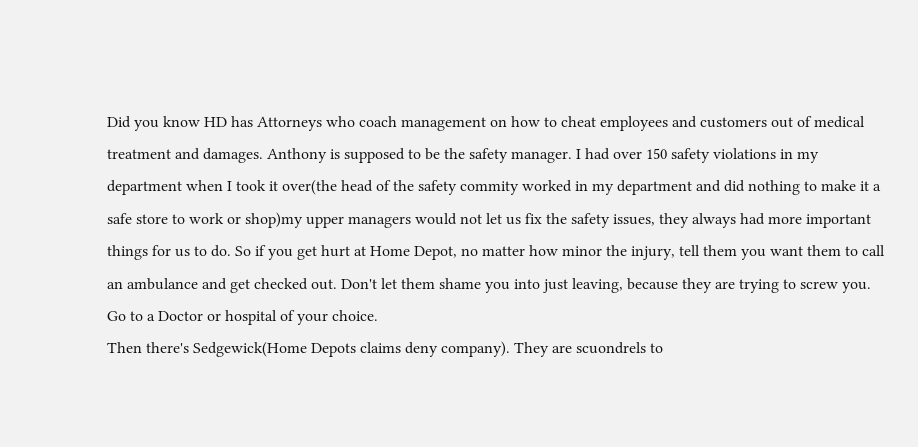Did you know HD has Attorneys who coach management on how to cheat employees and customers out of medical treatment and damages. Anthony is supposed to be the safety manager. I had over 150 safety violations in my department when I took it over(the head of the safety commity worked in my department and did nothing to make it a safe store to work or shop)my upper managers would not let us fix the safety issues, they always had more important things for us to do. So if you get hurt at Home Depot, no matter how minor the injury, tell them you want them to call an ambulance and get checked out. Don't let them shame you into just leaving, because they are trying to screw you. Go to a Doctor or hospital of your choice.
Then there's Sedgewick(Home Depots claims deny company). They are scuondrels to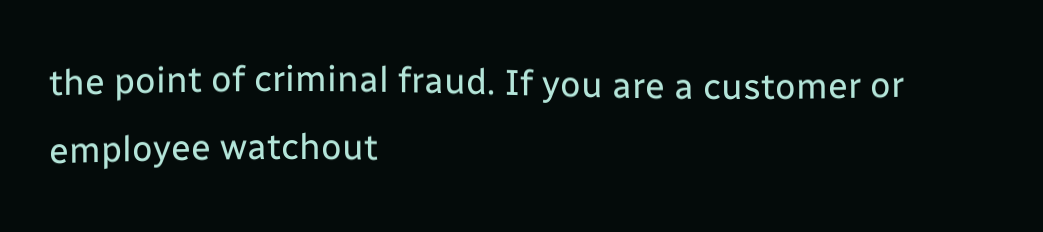the point of criminal fraud. If you are a customer or employee watchout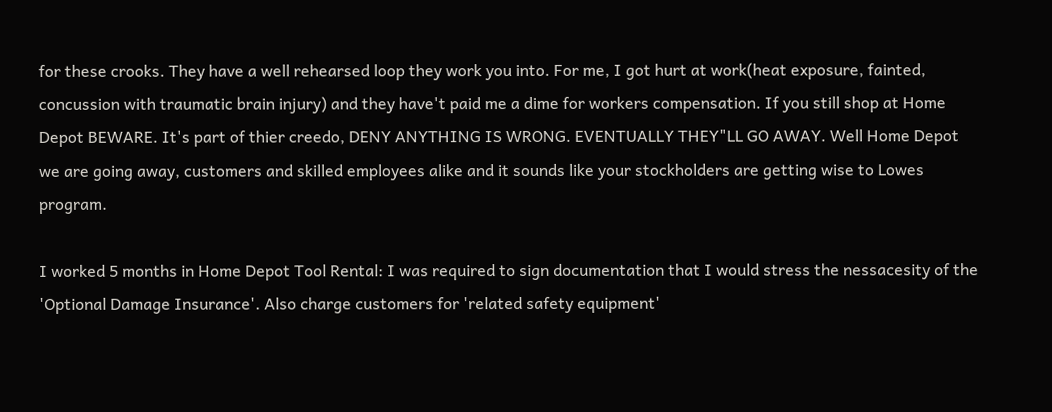for these crooks. They have a well rehearsed loop they work you into. For me, I got hurt at work(heat exposure, fainted, concussion with traumatic brain injury) and they have't paid me a dime for workers compensation. If you still shop at Home Depot BEWARE. It's part of thier creedo, DENY ANYTHING IS WRONG. EVENTUALLY THEY"LL GO AWAY. Well Home Depot we are going away, customers and skilled employees alike and it sounds like your stockholders are getting wise to Lowes program.

I worked 5 months in Home Depot Tool Rental: I was required to sign documentation that I would stress the nessacesity of the 'Optional Damage Insurance'. Also charge customers for 'related safety equipment'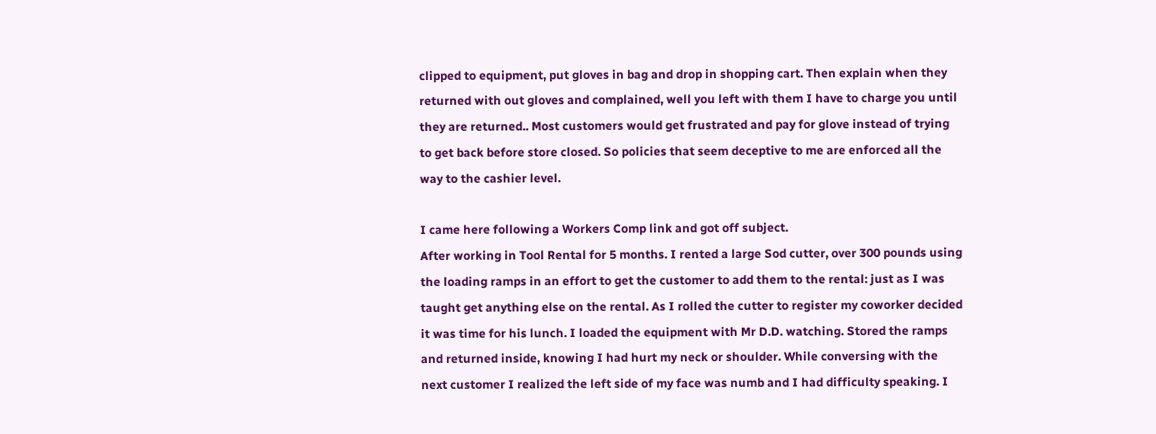clipped to equipment, put gloves in bag and drop in shopping cart. Then explain when they returned with out gloves and complained, well you left with them I have to charge you until they are returned.. Most customers would get frustrated and pay for glove instead of trying to get back before store closed. So policies that seem deceptive to me are enforced all the way to the cashier level.

I came here following a Workers Comp link and got off subject.
After working in Tool Rental for 5 months. I rented a large Sod cutter, over 300 pounds using the loading ramps in an effort to get the customer to add them to the rental: just as I was taught get anything else on the rental. As I rolled the cutter to register my coworker decided it was time for his lunch. I loaded the equipment with Mr D.D. watching. Stored the ramps and returned inside, knowing I had hurt my neck or shoulder. While conversing with the next customer I realized the left side of my face was numb and I had difficulty speaking. I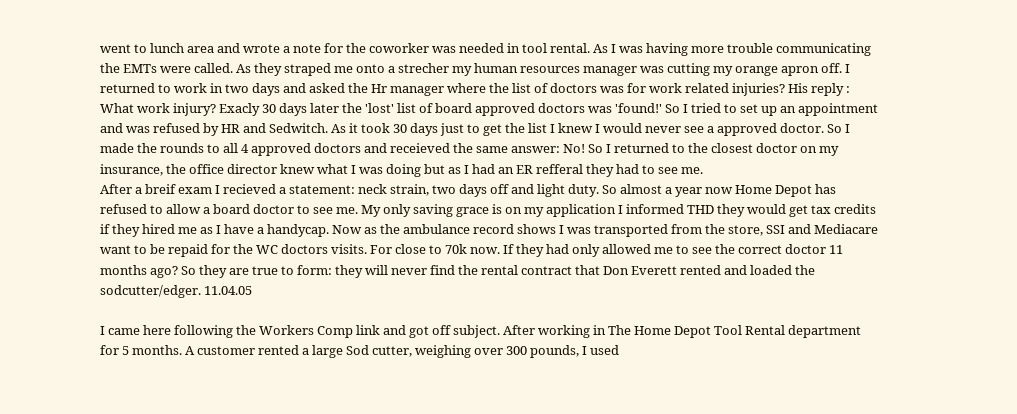went to lunch area and wrote a note for the coworker was needed in tool rental. As I was having more trouble communicating the EMTs were called. As they straped me onto a strecher my human resources manager was cutting my orange apron off. I returned to work in two days and asked the Hr manager where the list of doctors was for work related injuries? His reply : What work injury? Exacly 30 days later the 'lost' list of board approved doctors was 'found!' So I tried to set up an appointment and was refused by HR and Sedwitch. As it took 30 days just to get the list I knew I would never see a approved doctor. So I made the rounds to all 4 approved doctors and receieved the same answer: No! So I returned to the closest doctor on my insurance, the office director knew what I was doing but as I had an ER refferal they had to see me.
After a breif exam I recieved a statement: neck strain, two days off and light duty. So almost a year now Home Depot has refused to allow a board doctor to see me. My only saving grace is on my application I informed THD they would get tax credits if they hired me as I have a handycap. Now as the ambulance record shows I was transported from the store, SSI and Mediacare want to be repaid for the WC doctors visits. For close to 70k now. If they had only allowed me to see the correct doctor 11 months ago? So they are true to form: they will never find the rental contract that Don Everett rented and loaded the sodcutter/edger. 11.04.05

I came here following the Workers Comp link and got off subject. After working in The Home Depot Tool Rental department for 5 months. A customer rented a large Sod cutter, weighing over 300 pounds, I used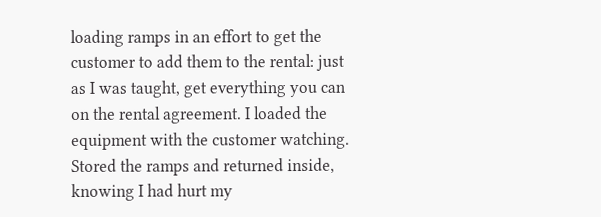loading ramps in an effort to get the customer to add them to the rental: just as I was taught, get everything you can on the rental agreement. I loaded the equipment with the customer watching. Stored the ramps and returned inside, knowing I had hurt my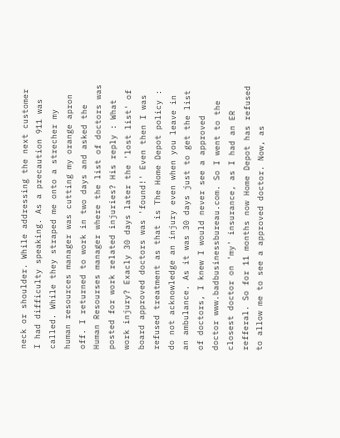neck or shoulder. While addressing the next customer I had difficulty speaking. As a precaution 911 was called. While they straped me onto a strecher my human resources manager was cutting my orange apron off. I returned to work in two days and asked the Human Resourses manager where the list of doctors was posted for work related injuries? His reply : What work injury? Exacly 30 days later the 'lost list' of board approved doctors was 'found!' Even then I was refused treatment as that is The Home Depot policy : do not acknowledge an injury even when you leave in an ambulance. As it was 30 days just to get the list of doctors, I knew I would never see a approved doctor www.badbusinessbureau.com. So I went to the closest doctor on 'my' insurance, as I had an ER refferal. So for 11 months now Home Depot has refused to allow me to see a approved doctor. Now, as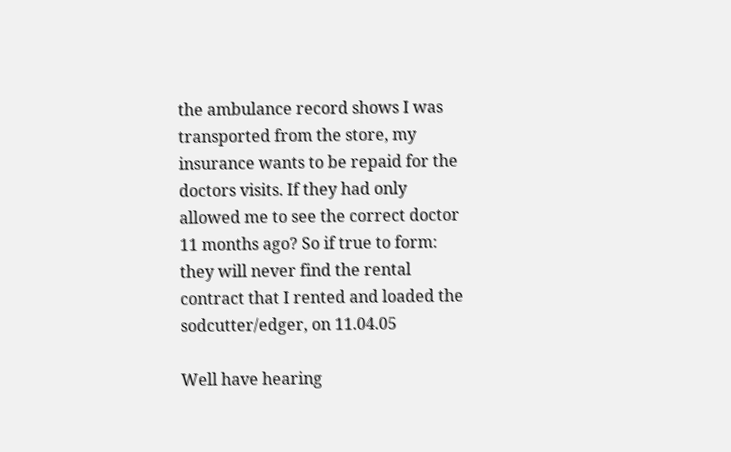the ambulance record shows I was transported from the store, my insurance wants to be repaid for the doctors visits. If they had only allowed me to see the correct doctor 11 months ago? So if true to form: they will never find the rental contract that I rented and loaded the sodcutter/edger, on 11.04.05

Well have hearing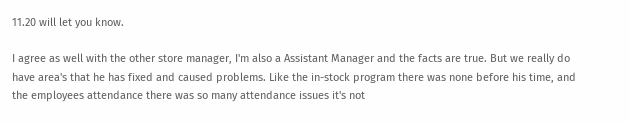11.20 will let you know.

I agree as well with the other store manager, I'm also a Assistant Manager and the facts are true. But we really do have area's that he has fixed and caused problems. Like the in-stock program there was none before his time, and the employees attendance there was so many attendance issues it's not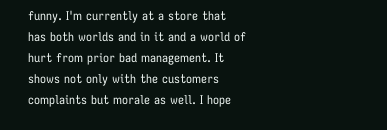funny. I'm currently at a store that has both worlds and in it and a world of hurt from prior bad management. It shows not only with the customers complaints but morale as well. I hope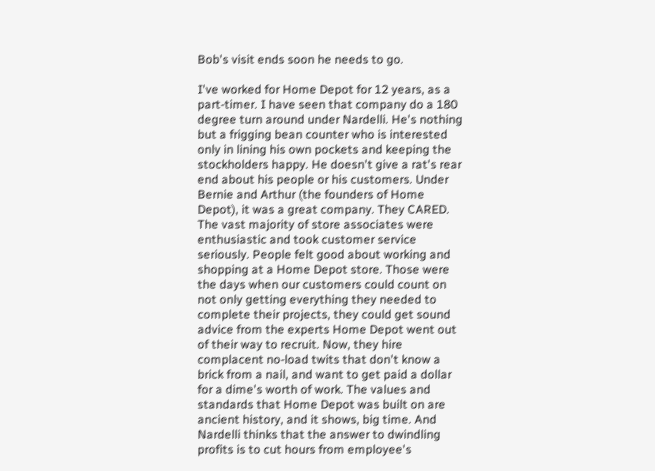Bob's visit ends soon he needs to go.

I've worked for Home Depot for 12 years, as a part-timer. I have seen that company do a 180 degree turn around under Nardelli. He's nothing but a frigging bean counter who is interested only in lining his own pockets and keeping the stockholders happy. He doesn't give a rat's rear end about his people or his customers. Under Bernie and Arthur (the founders of Home Depot), it was a great company. They CARED. The vast majority of store associates were enthusiastic and took customer service seriously. People felt good about working and shopping at a Home Depot store. Those were the days when our customers could count on not only getting everything they needed to complete their projects, they could get sound advice from the experts Home Depot went out of their way to recruit. Now, they hire complacent no-load twits that don't know a brick from a nail, and want to get paid a dollar for a dime's worth of work. The values and standards that Home Depot was built on are ancient history, and it shows, big time. And Nardelli thinks that the answer to dwindling profits is to cut hours from employee's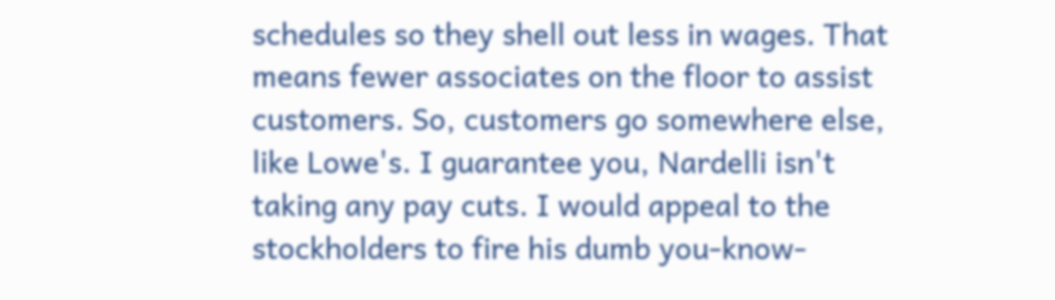schedules so they shell out less in wages. That means fewer associates on the floor to assist customers. So, customers go somewhere else, like Lowe's. I guarantee you, Nardelli isn't taking any pay cuts. I would appeal to the stockholders to fire his dumb you-know-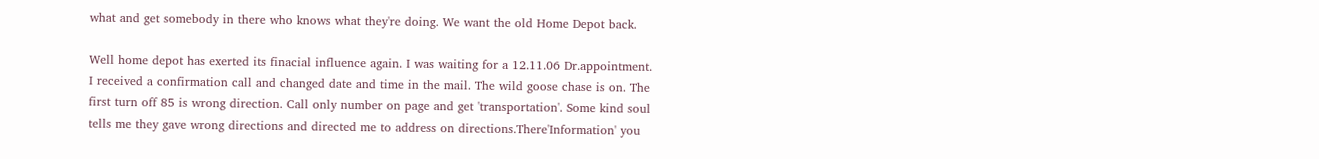what and get somebody in there who knows what they're doing. We want the old Home Depot back.

Well home depot has exerted its finacial influence again. I was waiting for a 12.11.06 Dr.appointment. I received a confirmation call and changed date and time in the mail. The wild goose chase is on. The first turn off 85 is wrong direction. Call only number on page and get 'transportation'. Some kind soul tells me they gave wrong directions and directed me to address on directions.There'Information' you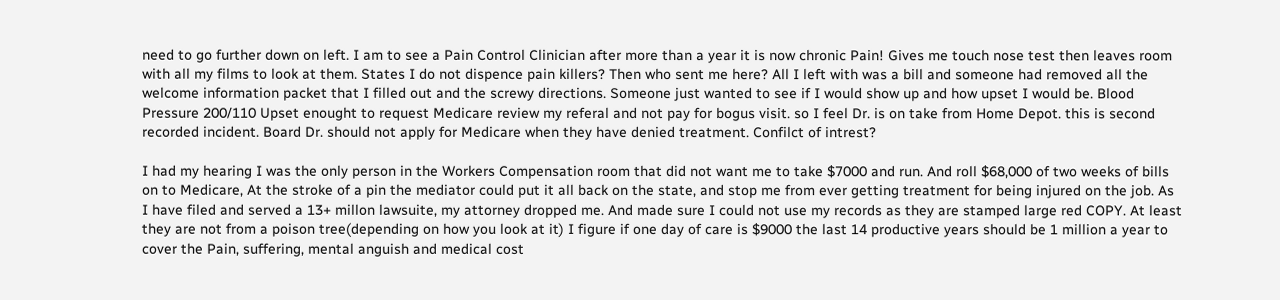need to go further down on left. I am to see a Pain Control Clinician after more than a year it is now chronic Pain! Gives me touch nose test then leaves room with all my films to look at them. States I do not dispence pain killers? Then who sent me here? All I left with was a bill and someone had removed all the welcome information packet that I filled out and the screwy directions. Someone just wanted to see if I would show up and how upset I would be. Blood Pressure 200/110 Upset enought to request Medicare review my referal and not pay for bogus visit. so I feel Dr. is on take from Home Depot. this is second recorded incident. Board Dr. should not apply for Medicare when they have denied treatment. Confilct of intrest?

I had my hearing I was the only person in the Workers Compensation room that did not want me to take $7000 and run. And roll $68,000 of two weeks of bills on to Medicare, At the stroke of a pin the mediator could put it all back on the state, and stop me from ever getting treatment for being injured on the job. As I have filed and served a 13+ millon lawsuite, my attorney dropped me. And made sure I could not use my records as they are stamped large red COPY. At least they are not from a poison tree(depending on how you look at it) I figure if one day of care is $9000 the last 14 productive years should be 1 million a year to cover the Pain, suffering, mental anguish and medical cost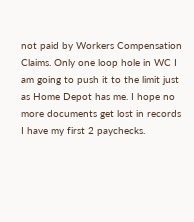not paid by Workers Compensation Claims. Only one loop hole in WC I am going to push it to the limit just as Home Depot has me. I hope no more documents get lost in records I have my first 2 paychecks.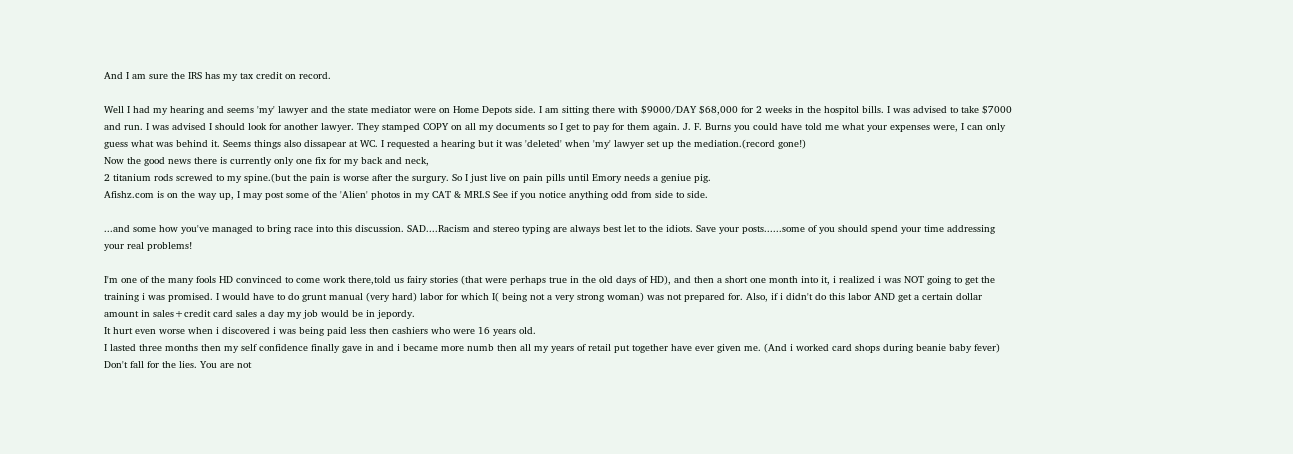And I am sure the IRS has my tax credit on record.

Well I had my hearing and seems 'my' lawyer and the state mediator were on Home Depots side. I am sitting there with $9000/DAY $68,000 for 2 weeks in the hospitol bills. I was advised to take $7000 and run. I was advised I should look for another lawyer. They stamped COPY on all my documents so I get to pay for them again. J. F. Burns you could have told me what your expenses were, I can only guess what was behind it. Seems things also dissapear at WC. I requested a hearing but it was 'deleted' when 'my' lawyer set up the mediation.(record gone!)
Now the good news there is currently only one fix for my back and neck,
2 titanium rods screwed to my spine.(but the pain is worse after the surgury. So I just live on pain pills until Emory needs a geniue pig.
Afishz.com is on the way up, I may post some of the 'Alien' photos in my CAT & MRI.S See if you notice anything odd from side to side.

...and some how you've managed to bring race into this discussion. SAD....Racism and stereo typing are always best let to the idiots. Save your posts......some of you should spend your time addressing your real problems!

I'm one of the many fools HD convinced to come work there,told us fairy stories (that were perhaps true in the old days of HD), and then a short one month into it, i realized i was NOT going to get the training i was promised. I would have to do grunt manual (very hard) labor for which I( being not a very strong woman) was not prepared for. Also, if i didn't do this labor AND get a certain dollar amount in sales+credit card sales a day my job would be in jepordy.
It hurt even worse when i discovered i was being paid less then cashiers who were 16 years old.
I lasted three months then my self confidence finally gave in and i became more numb then all my years of retail put together have ever given me. (And i worked card shops during beanie baby fever)
Don't fall for the lies. You are not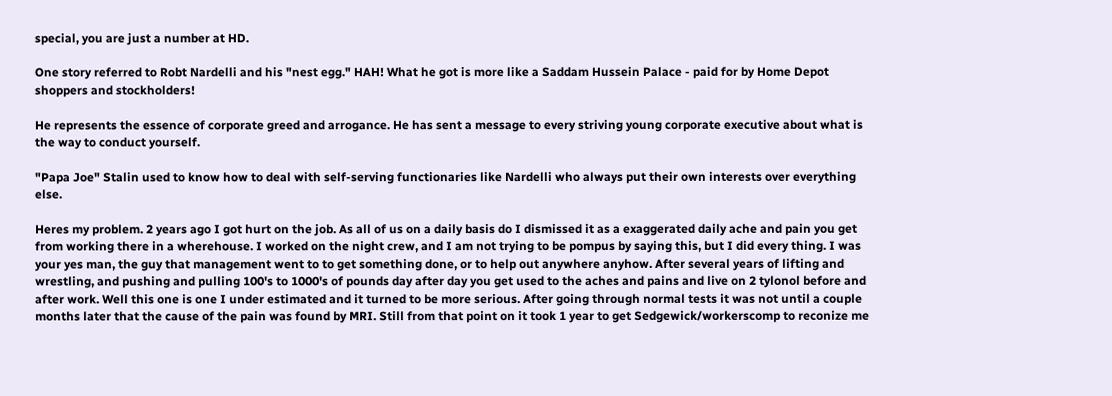special, you are just a number at HD.

One story referred to Robt Nardelli and his "nest egg." HAH! What he got is more like a Saddam Hussein Palace - paid for by Home Depot shoppers and stockholders!

He represents the essence of corporate greed and arrogance. He has sent a message to every striving young corporate executive about what is the way to conduct yourself.

"Papa Joe" Stalin used to know how to deal with self-serving functionaries like Nardelli who always put their own interests over everything else.

Heres my problem. 2 years ago I got hurt on the job. As all of us on a daily basis do I dismissed it as a exaggerated daily ache and pain you get from working there in a wherehouse. I worked on the night crew, and I am not trying to be pompus by saying this, but I did every thing. I was your yes man, the guy that management went to to get something done, or to help out anywhere anyhow. After several years of lifting and wrestling, and pushing and pulling 100's to 1000's of pounds day after day you get used to the aches and pains and live on 2 tylonol before and after work. Well this one is one I under estimated and it turned to be more serious. After going through normal tests it was not until a couple months later that the cause of the pain was found by MRI. Still from that point on it took 1 year to get Sedgewick/workerscomp to reconize me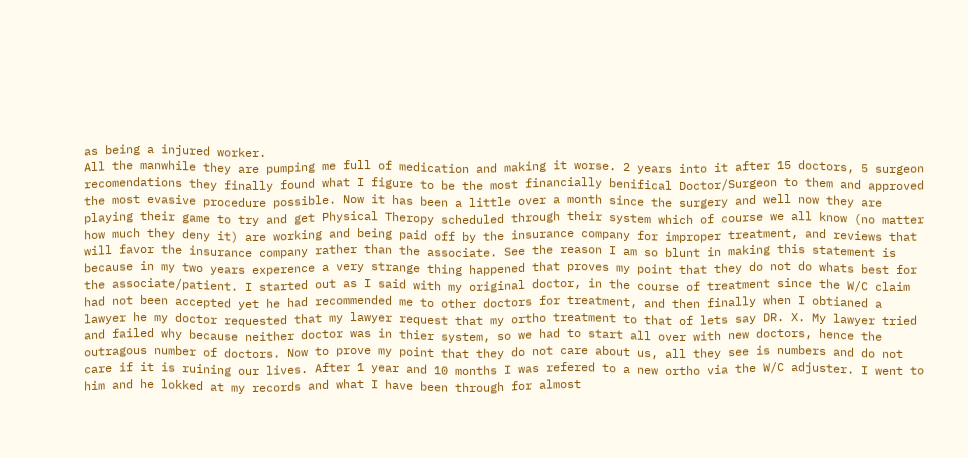as being a injured worker.
All the manwhile they are pumping me full of medication and making it worse. 2 years into it after 15 doctors, 5 surgeon recomendations they finally found what I figure to be the most financially benifical Doctor/Surgeon to them and approved the most evasive procedure possible. Now it has been a little over a month since the surgery and well now they are playing their game to try and get Physical Theropy scheduled through their system which of course we all know (no matter how much they deny it) are working and being paid off by the insurance company for improper treatment, and reviews that will favor the insurance company rather than the associate. See the reason I am so blunt in making this statement is because in my two years experence a very strange thing happened that proves my point that they do not do whats best for the associate/patient. I started out as I said with my original doctor, in the course of treatment since the W/C claim had not been accepted yet he had recommended me to other doctors for treatment, and then finally when I obtianed a lawyer he my doctor requested that my lawyer request that my ortho treatment to that of lets say DR. X. My lawyer tried and failed why because neither doctor was in thier system, so we had to start all over with new doctors, hence the outragous number of doctors. Now to prove my point that they do not care about us, all they see is numbers and do not care if it is ruining our lives. After 1 year and 10 months I was refered to a new ortho via the W/C adjuster. I went to him and he lokked at my records and what I have been through for almost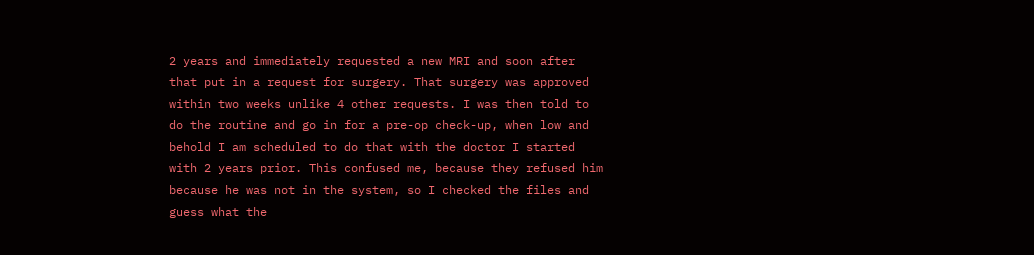2 years and immediately requested a new MRI and soon after that put in a request for surgery. That surgery was approved within two weeks unlike 4 other requests. I was then told to do the routine and go in for a pre-op check-up, when low and behold I am scheduled to do that with the doctor I started with 2 years prior. This confused me, because they refused him because he was not in the system, so I checked the files and guess what the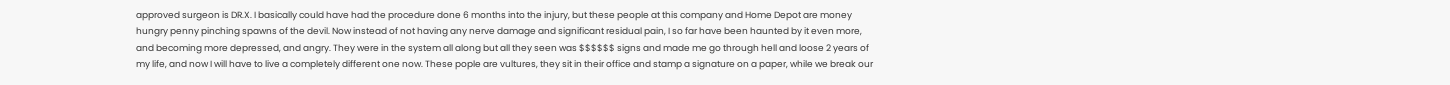approved surgeon is DR.X. I basically could have had the procedure done 6 months into the injury, but these people at this company and Home Depot are money hungry penny pinching spawns of the devil. Now instead of not having any nerve damage and significant residual pain, I so far have been haunted by it even more, and becoming more depressed, and angry. They were in the system all along but all they seen was $$$$$$ signs and made me go through hell and loose 2 years of my life, and now I will have to live a completely different one now. These pople are vultures, they sit in their office and stamp a signature on a paper, while we break our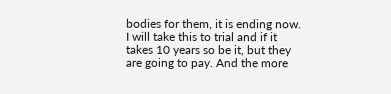bodies for them, it is ending now. I will take this to trial and if it takes 10 years so be it, but they are going to pay. And the more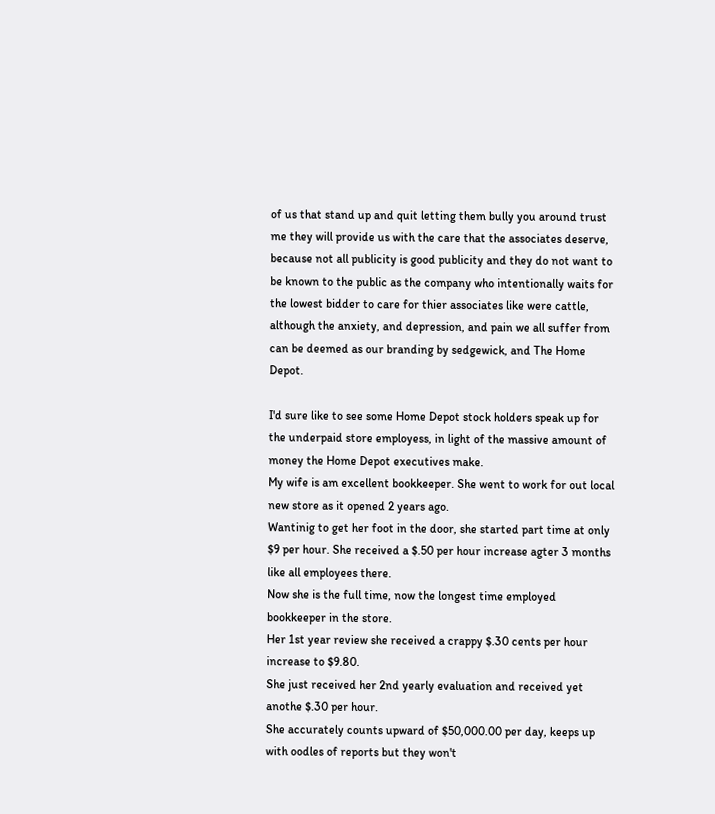of us that stand up and quit letting them bully you around trust me they will provide us with the care that the associates deserve, because not all publicity is good publicity and they do not want to be known to the public as the company who intentionally waits for the lowest bidder to care for thier associates like were cattle, although the anxiety, and depression, and pain we all suffer from can be deemed as our branding by sedgewick, and The Home Depot.

I'd sure like to see some Home Depot stock holders speak up for the underpaid store employess, in light of the massive amount of money the Home Depot executives make.
My wife is am excellent bookkeeper. She went to work for out local new store as it opened 2 years ago.
Wantinig to get her foot in the door, she started part time at only $9 per hour. She received a $.50 per hour increase agter 3 months like all employees there.
Now she is the full time, now the longest time employed bookkeeper in the store.
Her 1st year review she received a crappy $.30 cents per hour increase to $9.80.
She just received her 2nd yearly evaluation and received yet anothe $.30 per hour.
She accurately counts upward of $50,000.00 per day, keeps up with oodles of reports but they won't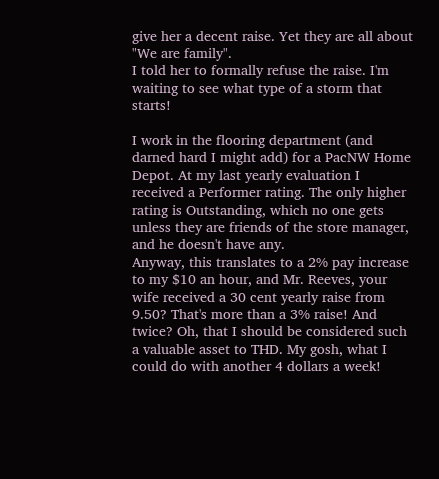give her a decent raise. Yet they are all about "We are family".
I told her to formally refuse the raise. I'm waiting to see what type of a storm that starts!

I work in the flooring department (and darned hard I might add) for a PacNW Home Depot. At my last yearly evaluation I received a Performer rating. The only higher rating is Outstanding, which no one gets unless they are friends of the store manager, and he doesn't have any.
Anyway, this translates to a 2% pay increase to my $10 an hour, and Mr. Reeves, your wife received a 30 cent yearly raise from 9.50? That's more than a 3% raise! And twice? Oh, that I should be considered such a valuable asset to THD. My gosh, what I could do with another 4 dollars a week!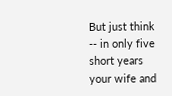But just think -- in only five short years your wife and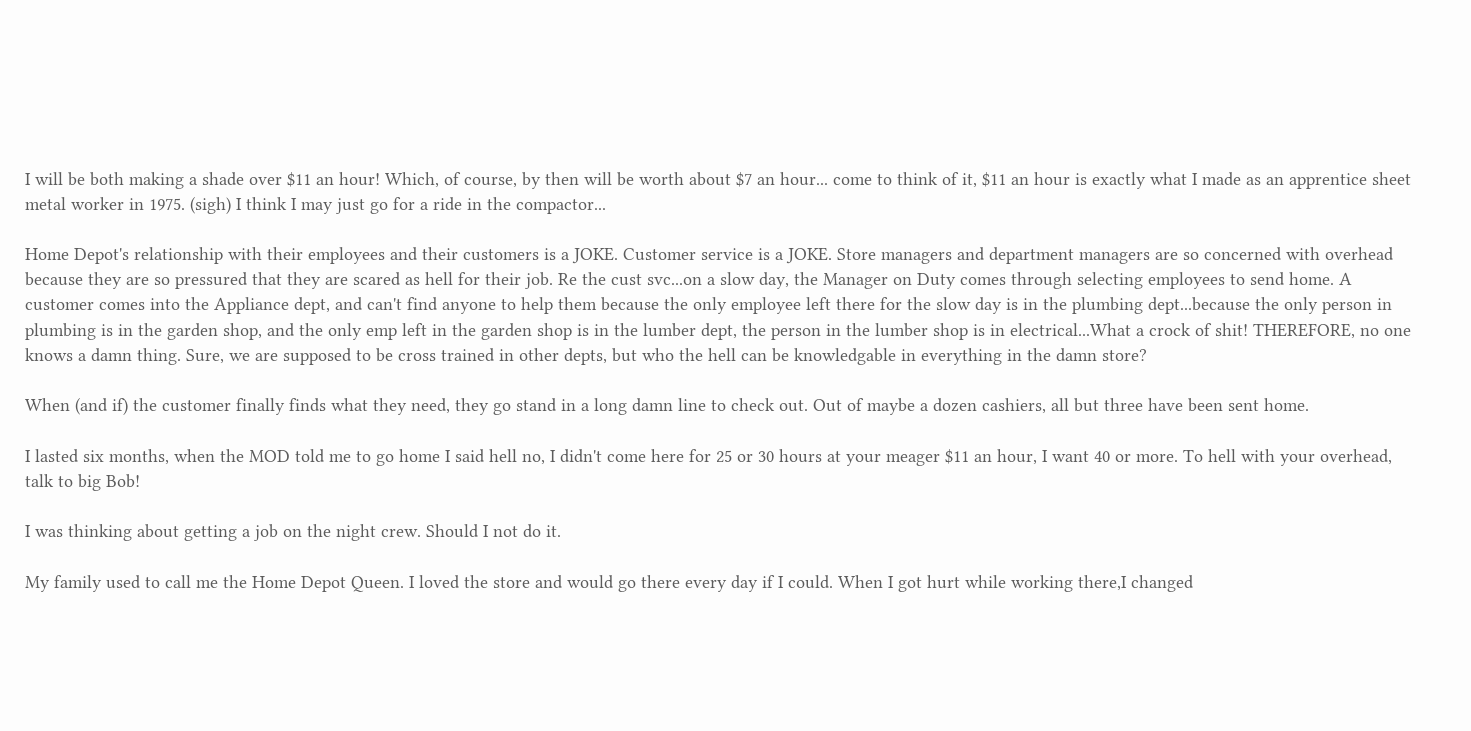I will be both making a shade over $11 an hour! Which, of course, by then will be worth about $7 an hour... come to think of it, $11 an hour is exactly what I made as an apprentice sheet metal worker in 1975. (sigh) I think I may just go for a ride in the compactor...

Home Depot's relationship with their employees and their customers is a JOKE. Customer service is a JOKE. Store managers and department managers are so concerned with overhead because they are so pressured that they are scared as hell for their job. Re the cust svc...on a slow day, the Manager on Duty comes through selecting employees to send home. A customer comes into the Appliance dept, and can't find anyone to help them because the only employee left there for the slow day is in the plumbing dept...because the only person in plumbing is in the garden shop, and the only emp left in the garden shop is in the lumber dept, the person in the lumber shop is in electrical...What a crock of shit! THEREFORE, no one knows a damn thing. Sure, we are supposed to be cross trained in other depts, but who the hell can be knowledgable in everything in the damn store?

When (and if) the customer finally finds what they need, they go stand in a long damn line to check out. Out of maybe a dozen cashiers, all but three have been sent home.

I lasted six months, when the MOD told me to go home I said hell no, I didn't come here for 25 or 30 hours at your meager $11 an hour, I want 40 or more. To hell with your overhead, talk to big Bob!

I was thinking about getting a job on the night crew. Should I not do it.

My family used to call me the Home Depot Queen. I loved the store and would go there every day if I could. When I got hurt while working there,I changed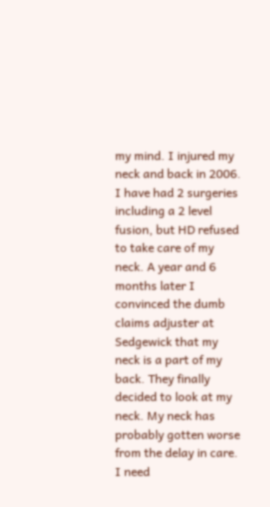my mind. I injured my neck and back in 2006. I have had 2 surgeries including a 2 level fusion, but HD refused to take care of my neck. A year and 6 months later I convinced the dumb claims adjuster at Sedgewick that my neck is a part of my back. They finally decided to look at my neck. My neck has probably gotten worse from the delay in care. I need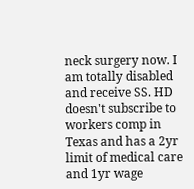neck surgery now. I am totally disabled and receive SS. HD doesn't subscribe to workers comp in Texas and has a 2yr limit of medical care and 1yr wage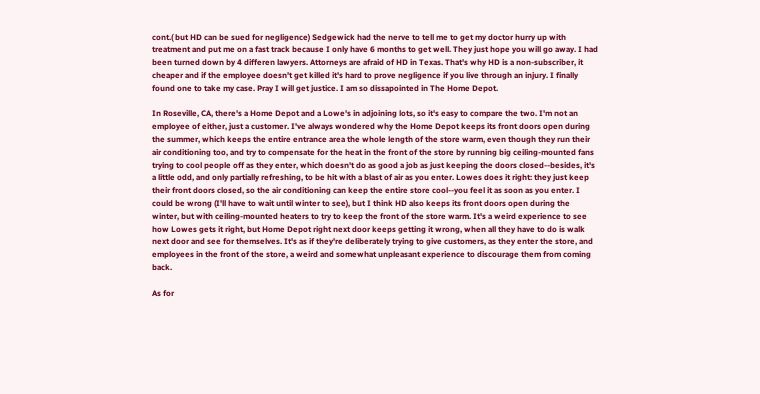cont.( but HD can be sued for negligence) Sedgewick had the nerve to tell me to get my doctor hurry up with treatment and put me on a fast track because I only have 6 months to get well. They just hope you will go away. I had been turned down by 4 differen lawyers. Attorneys are afraid of HD in Texas. That's why HD is a non-subscriber, it cheaper and if the employee doesn't get killed it's hard to prove negligence if you live through an injury. I finally found one to take my case. Pray I will get justice. I am so dissapointed in The Home Depot.

In Roseville, CA, there's a Home Depot and a Lowe's in adjoining lots, so it's easy to compare the two. I'm not an employee of either, just a customer. I've always wondered why the Home Depot keeps its front doors open during the summer, which keeps the entire entrance area the whole length of the store warm, even though they run their air conditioning too, and try to compensate for the heat in the front of the store by running big ceiling-mounted fans trying to cool people off as they enter, which doesn't do as good a job as just keeping the doors closed--besides, it's a little odd, and only partially refreshing, to be hit with a blast of air as you enter. Lowes does it right: they just keep their front doors closed, so the air conditioning can keep the entire store cool--you feel it as soon as you enter. I could be wrong (I'll have to wait until winter to see), but I think HD also keeps its front doors open during the winter, but with ceiling-mounted heaters to try to keep the front of the store warm. It's a weird experience to see how Lowes gets it right, but Home Depot right next door keeps getting it wrong, when all they have to do is walk next door and see for themselves. It's as if they're deliberately trying to give customers, as they enter the store, and employees in the front of the store, a weird and somewhat unpleasant experience to discourage them from coming back.

As for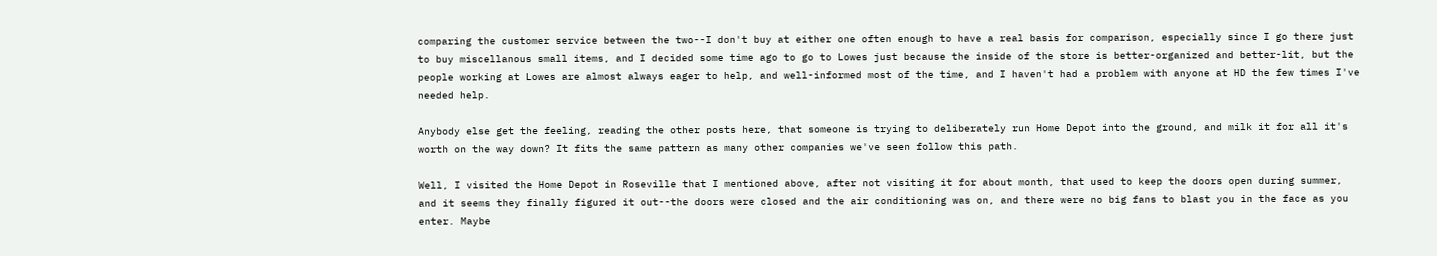comparing the customer service between the two--I don't buy at either one often enough to have a real basis for comparison, especially since I go there just to buy miscellanous small items, and I decided some time ago to go to Lowes just because the inside of the store is better-organized and better-lit, but the people working at Lowes are almost always eager to help, and well-informed most of the time, and I haven't had a problem with anyone at HD the few times I've needed help.

Anybody else get the feeling, reading the other posts here, that someone is trying to deliberately run Home Depot into the ground, and milk it for all it's worth on the way down? It fits the same pattern as many other companies we've seen follow this path.

Well, I visited the Home Depot in Roseville that I mentioned above, after not visiting it for about month, that used to keep the doors open during summer, and it seems they finally figured it out--the doors were closed and the air conditioning was on, and there were no big fans to blast you in the face as you enter. Maybe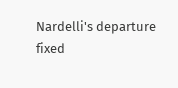Nardelli's departure fixed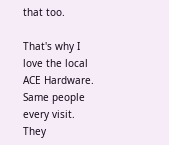that too.

That's why I love the local ACE Hardware. Same people every visit. They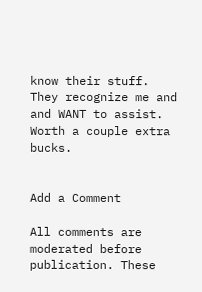know their stuff. They recognize me and and WANT to assist. Worth a couple extra bucks.


Add a Comment

All comments are moderated before publication. These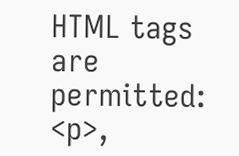HTML tags are permitted: <p>,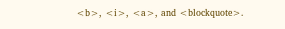<b>, <i>, <a>, and <blockquote>.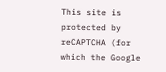This site is protected by reCAPTCHA (for which the Google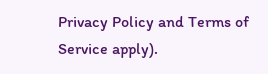Privacy Policy and Terms of Service apply).